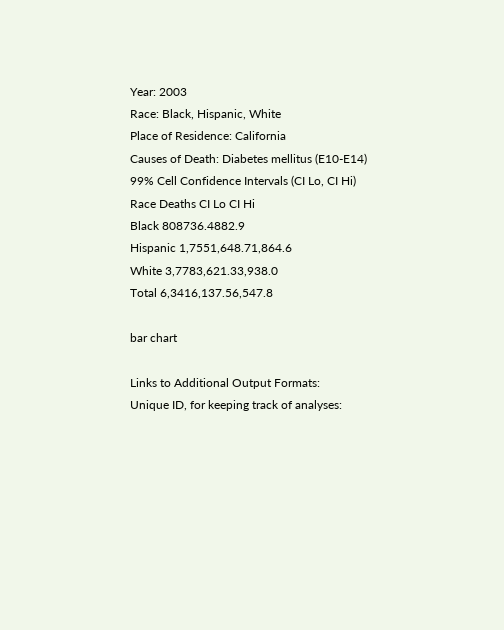Year: 2003
Race: Black, Hispanic, White
Place of Residence: California
Causes of Death: Diabetes mellitus (E10-E14)
99% Cell Confidence Intervals (CI Lo, CI Hi)
Race Deaths CI Lo CI Hi
Black 808736.4882.9
Hispanic 1,7551,648.71,864.6
White 3,7783,621.33,938.0
Total 6,3416,137.56,547.8

bar chart

Links to Additional Output Formats:
Unique ID, for keeping track of analyses: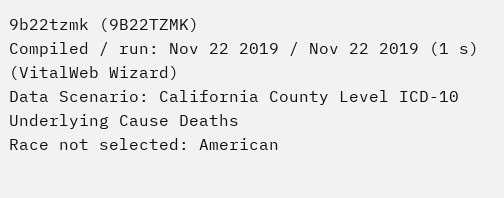9b22tzmk (9B22TZMK)
Compiled / run: Nov 22 2019 / Nov 22 2019 (1 s) (VitalWeb Wizard)
Data Scenario: California County Level ICD-10 Underlying Cause Deaths
Race not selected: American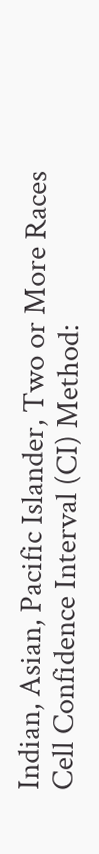Indian, Asian, Pacific Islander, Two or More Races
Cell Confidence Interval (CI) Method: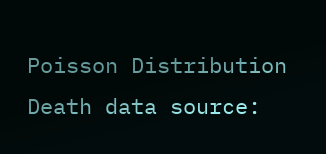Poisson Distribution
Death data source: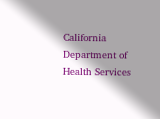California Department of Health Services